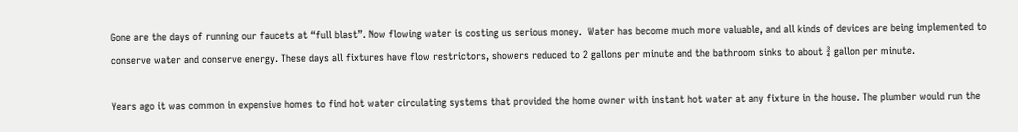Gone are the days of running our faucets at “full blast”. Now flowing water is costing us serious money.  Water has become much more valuable, and all kinds of devices are being implemented to conserve water and conserve energy. These days all fixtures have flow restrictors, showers reduced to 2 gallons per minute and the bathroom sinks to about ¾ gallon per minute.

Years ago it was common in expensive homes to find hot water circulating systems that provided the home owner with instant hot water at any fixture in the house. The plumber would run the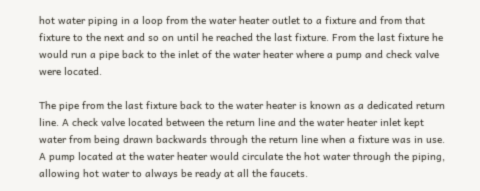hot water piping in a loop from the water heater outlet to a fixture and from that fixture to the next and so on until he reached the last fixture. From the last fixture he would run a pipe back to the inlet of the water heater where a pump and check valve were located.

The pipe from the last fixture back to the water heater is known as a dedicated return line. A check valve located between the return line and the water heater inlet kept water from being drawn backwards through the return line when a fixture was in use. A pump located at the water heater would circulate the hot water through the piping, allowing hot water to always be ready at all the faucets.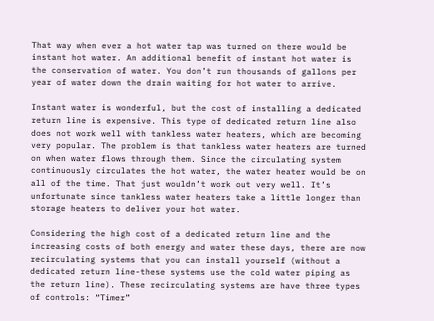That way when ever a hot water tap was turned on there would be instant hot water. An additional benefit of instant hot water is the conservation of water. You don’t run thousands of gallons per year of water down the drain waiting for hot water to arrive.

Instant water is wonderful, but the cost of installing a dedicated return line is expensive. This type of dedicated return line also does not work well with tankless water heaters, which are becoming very popular. The problem is that tankless water heaters are turned on when water flows through them. Since the circulating system continuously circulates the hot water, the water heater would be on all of the time. That just wouldn’t work out very well. It’s unfortunate since tankless water heaters take a little longer than storage heaters to deliver your hot water.

Considering the high cost of a dedicated return line and the increasing costs of both energy and water these days, there are now recirculating systems that you can install yourself (without a dedicated return line-these systems use the cold water piping as the return line). These recirculating systems are have three types of controls: “Timer”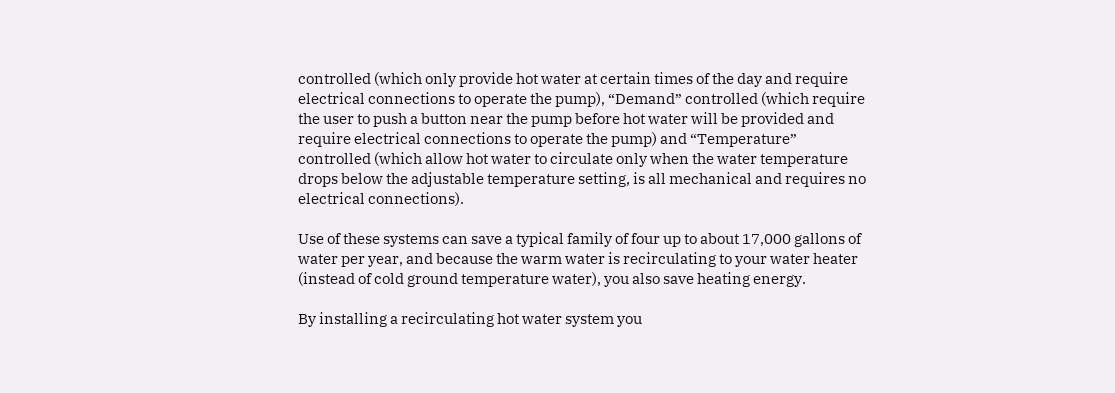controlled (which only provide hot water at certain times of the day and require electrical connections to operate the pump), “Demand” controlled (which require the user to push a button near the pump before hot water will be provided and require electrical connections to operate the pump) and “Temperature” controlled (which allow hot water to circulate only when the water temperature drops below the adjustable temperature setting, is all mechanical and requires no electrical connections).

Use of these systems can save a typical family of four up to about 17,000 gallons of water per year, and because the warm water is recirculating to your water heater (instead of cold ground temperature water), you also save heating energy.

By installing a recirculating hot water system you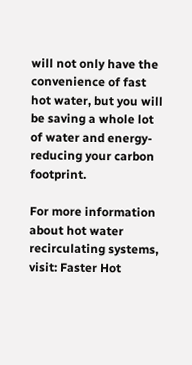will not only have the convenience of fast hot water, but you will be saving a whole lot of water and energy-reducing your carbon footprint.

For more information about hot water recirculating systems, visit: Faster Hot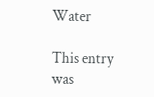Water

This entry was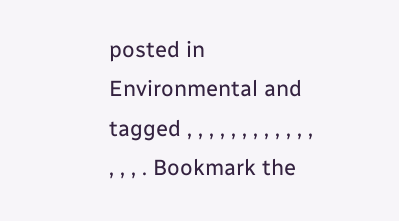posted in Environmental and tagged , , , , , , , , , , , , , , , . Bookmark the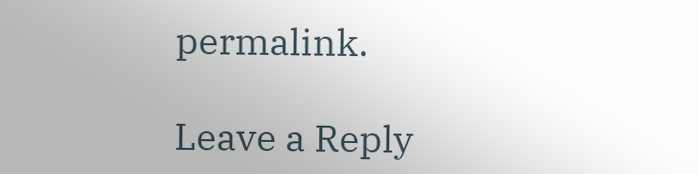permalink.

Leave a Reply